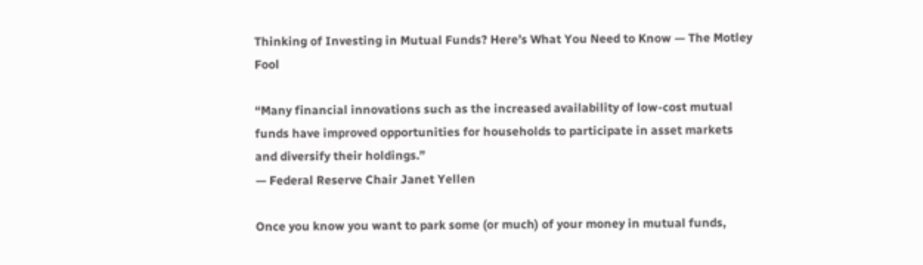Thinking of Investing in Mutual Funds? Here’s What You Need to Know — The Motley Fool

“Many financial innovations such as the increased availability of low-cost mutual funds have improved opportunities for households to participate in asset markets and diversify their holdings.”
— Federal Reserve Chair Janet Yellen

Once you know you want to park some (or much) of your money in mutual funds,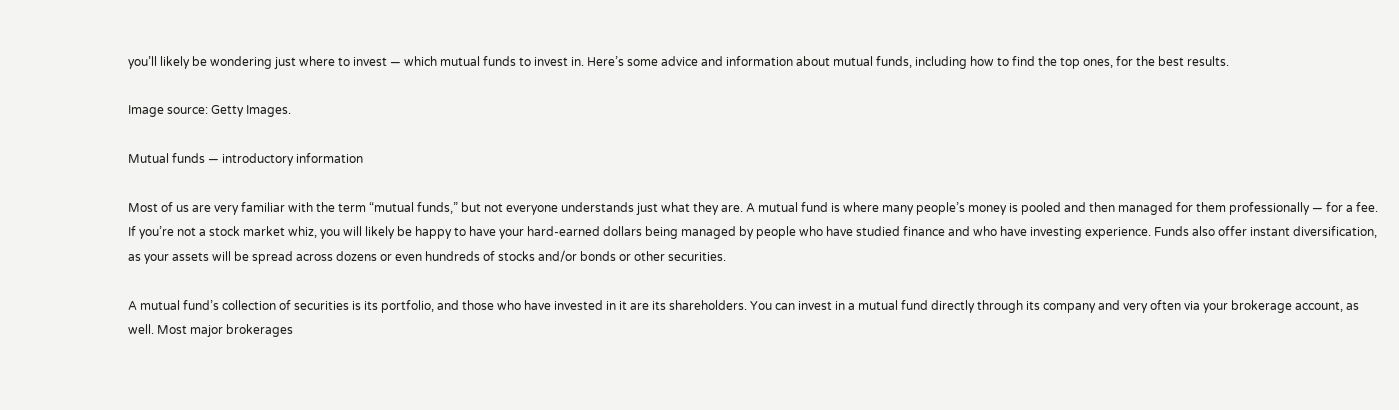you’ll likely be wondering just where to invest — which mutual funds to invest in. Here’s some advice and information about mutual funds, including how to find the top ones, for the best results.

Image source: Getty Images.

Mutual funds — introductory information

Most of us are very familiar with the term “mutual funds,” but not everyone understands just what they are. A mutual fund is where many people’s money is pooled and then managed for them professionally — for a fee. If you’re not a stock market whiz, you will likely be happy to have your hard-earned dollars being managed by people who have studied finance and who have investing experience. Funds also offer instant diversification, as your assets will be spread across dozens or even hundreds of stocks and/or bonds or other securities.

A mutual fund’s collection of securities is its portfolio, and those who have invested in it are its shareholders. You can invest in a mutual fund directly through its company and very often via your brokerage account, as well. Most major brokerages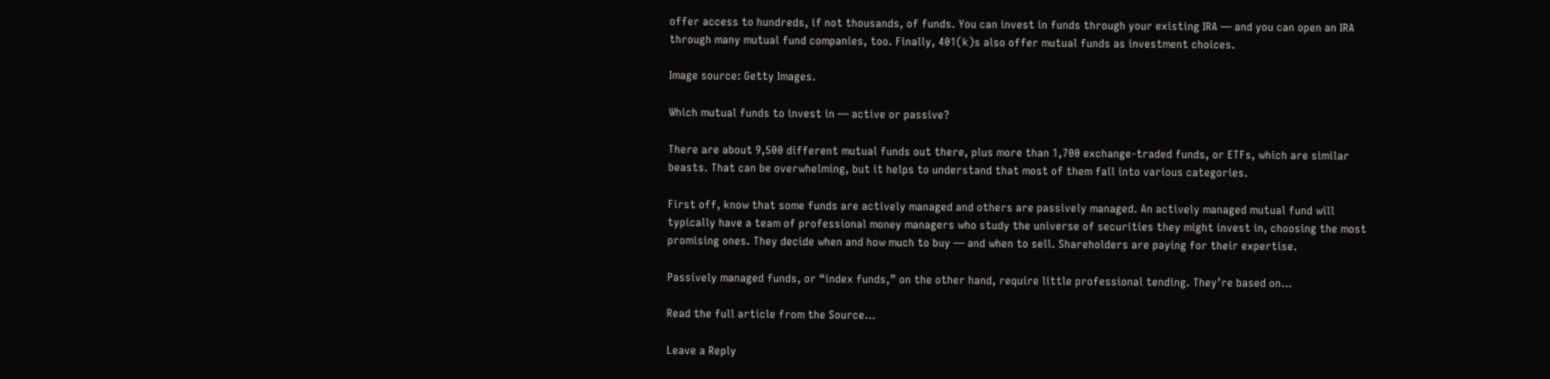offer access to hundreds, if not thousands, of funds. You can invest in funds through your existing IRA — and you can open an IRA through many mutual fund companies, too. Finally, 401(k)s also offer mutual funds as investment choices.

Image source: Getty Images.

Which mutual funds to invest in — active or passive?

There are about 9,500 different mutual funds out there, plus more than 1,700 exchange-traded funds, or ETFs, which are similar beasts. That can be overwhelming, but it helps to understand that most of them fall into various categories.

First off, know that some funds are actively managed and others are passively managed. An actively managed mutual fund will typically have a team of professional money managers who study the universe of securities they might invest in, choosing the most promising ones. They decide when and how much to buy — and when to sell. Shareholders are paying for their expertise.

Passively managed funds, or “index funds,” on the other hand, require little professional tending. They’re based on…

Read the full article from the Source…

Leave a Reply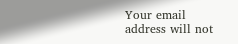Your email address will not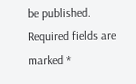be published. Required fields are marked *